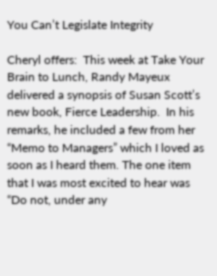You Can’t Legislate Integrity

Cheryl offers:  This week at Take Your Brain to Lunch, Randy Mayeux delivered a synopsis of Susan Scott’s new book, Fierce Leadership.  In his remarks, he included a few from her “Memo to Managers” which I loved as soon as I heard them. The one item that I was most excited to hear was “Do not, under any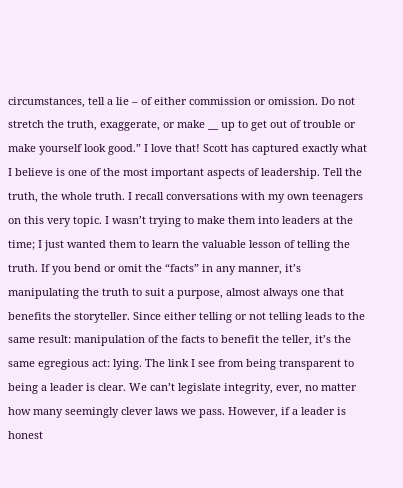circumstances, tell a lie – of either commission or omission. Do not stretch the truth, exaggerate, or make __ up to get out of trouble or make yourself look good.” I love that! Scott has captured exactly what I believe is one of the most important aspects of leadership. Tell the truth, the whole truth. I recall conversations with my own teenagers on this very topic. I wasn’t trying to make them into leaders at the time; I just wanted them to learn the valuable lesson of telling the truth. If you bend or omit the “facts” in any manner, it’s manipulating the truth to suit a purpose, almost always one that benefits the storyteller. Since either telling or not telling leads to the same result: manipulation of the facts to benefit the teller, it’s the same egregious act: lying. The link I see from being transparent to being a leader is clear. We can’t legislate integrity, ever, no matter how many seemingly clever laws we pass. However, if a leader is honest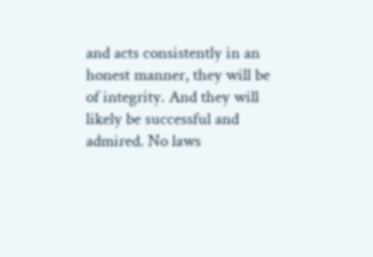and acts consistently in an honest manner, they will be of integrity. And they will likely be successful and admired. No laws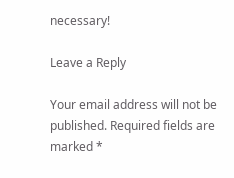necessary!

Leave a Reply

Your email address will not be published. Required fields are marked *